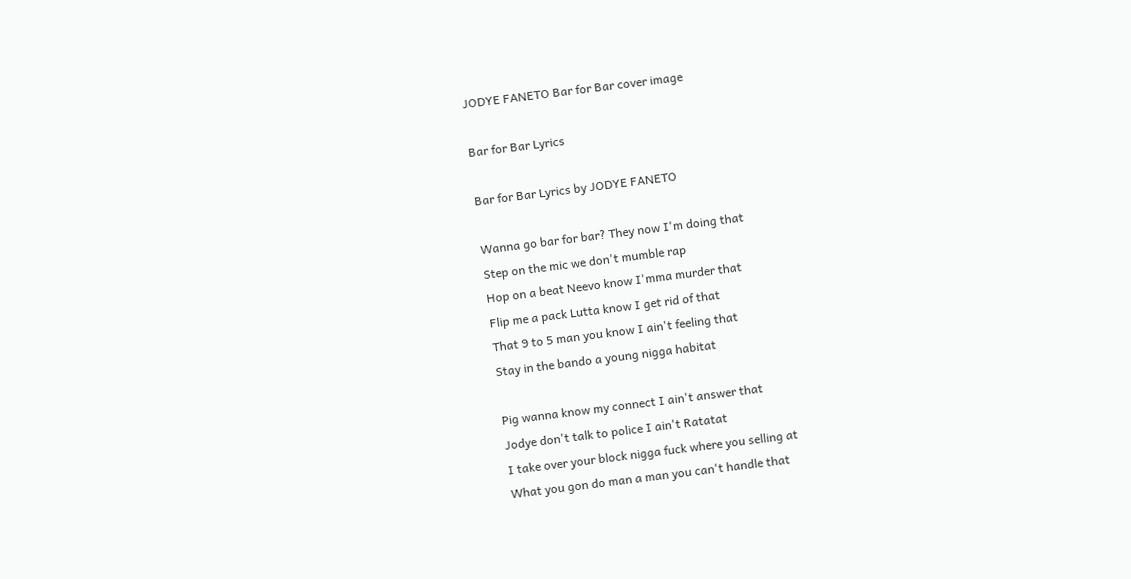JODYE FANETO Bar for Bar cover image

Bar for Bar Lyrics

Bar for Bar Lyrics by JODYE FANETO

Wanna go bar for bar? They now I'm doing that
Step on the mic we don't mumble rap
Hop on a beat Neevo know I'mma murder that
Flip me a pack Lutta know I get rid of that
That 9 to 5 man you know I ain't feeling that
Stay in the bando a young nigga habitat

Pig wanna know my connect I ain't answer that
Jodye don't talk to police I ain't Ratatat
I take over your block nigga fuck where you selling at
What you gon do man a man you can't handle that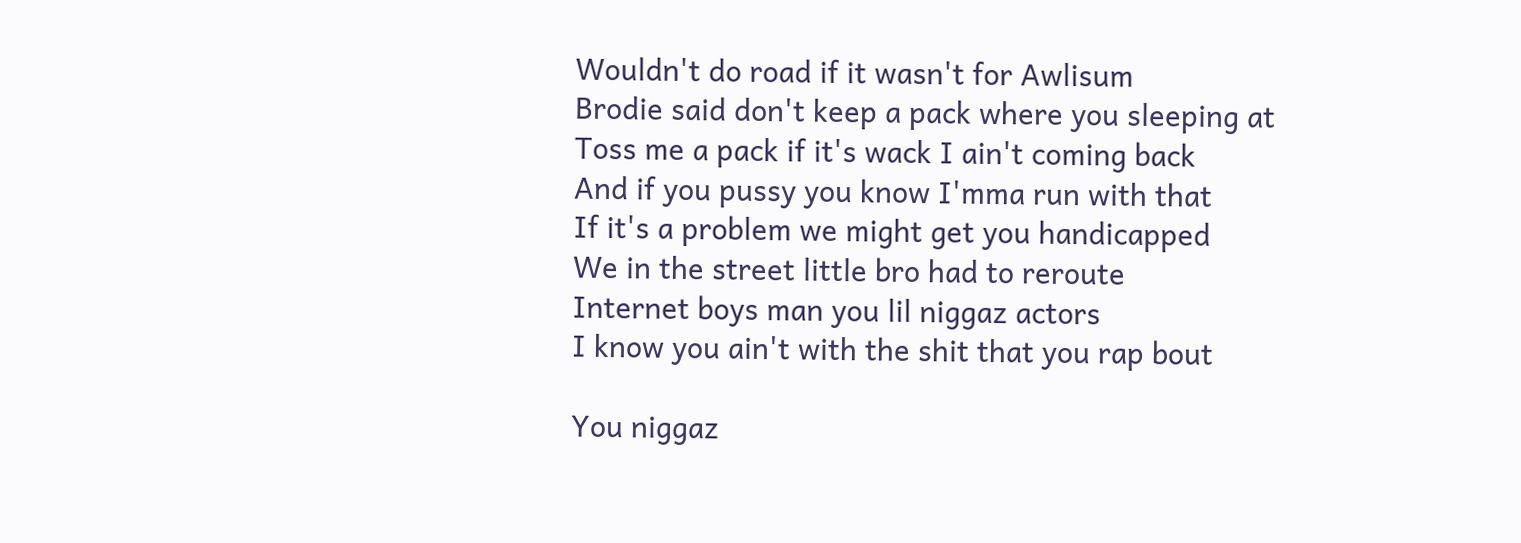Wouldn't do road if it wasn't for Awlisum
Brodie said don't keep a pack where you sleeping at
Toss me a pack if it's wack I ain't coming back
And if you pussy you know I'mma run with that
If it's a problem we might get you handicapped
We in the street little bro had to reroute
Internet boys man you lil niggaz actors
I know you ain't with the shit that you rap bout

You niggaz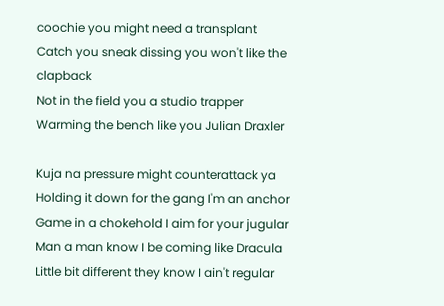coochie you might need a transplant
Catch you sneak dissing you won't like the clapback
Not in the field you a studio trapper
Warming the bench like you Julian Draxler

Kuja na pressure might counterattack ya
Holding it down for the gang I'm an anchor
Game in a chokehold I aim for your jugular
Man a man know I be coming like Dracula
Little bit different they know I ain't regular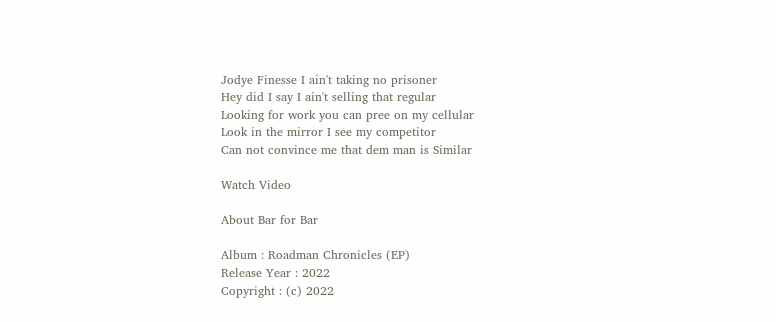Jodye Finesse I ain't taking no prisoner
Hey did I say I ain't selling that regular
Looking for work you can pree on my cellular
Look in the mirror I see my competitor
Can not convince me that dem man is Similar

Watch Video

About Bar for Bar

Album : Roadman Chronicles (EP)
Release Year : 2022
Copyright : (c) 2022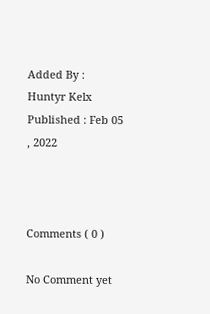Added By : Huntyr Kelx
Published : Feb 05 , 2022



Comments ( 0 )

No Comment yet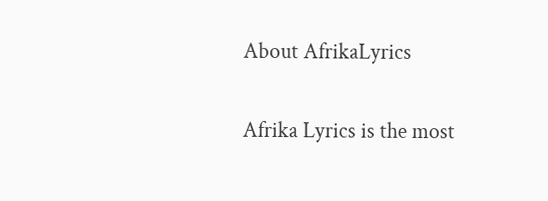About AfrikaLyrics

Afrika Lyrics is the most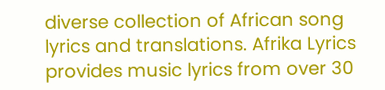diverse collection of African song lyrics and translations. Afrika Lyrics provides music lyrics from over 30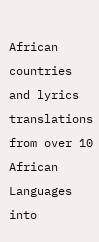African countries and lyrics translations from over 10 African Languages into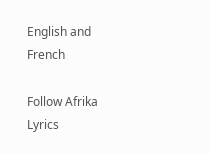English and French

Follow Afrika Lyrics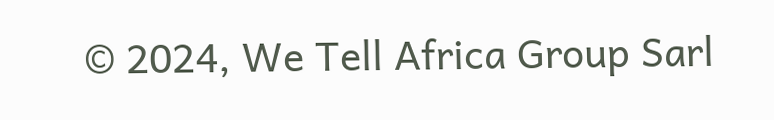© 2024, We Tell Africa Group Sarl